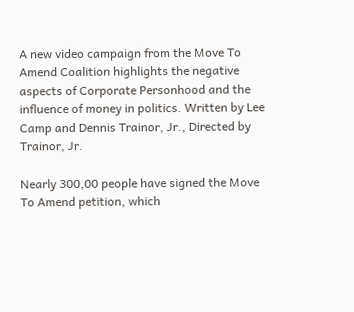A new video campaign from the Move To Amend Coalition highlights the negative aspects of Corporate Personhood and the influence of money in politics. Written by Lee Camp and Dennis Trainor, Jr., Directed by Trainor, Jr.

Nearly 300,00 people have signed the Move To Amend petition, which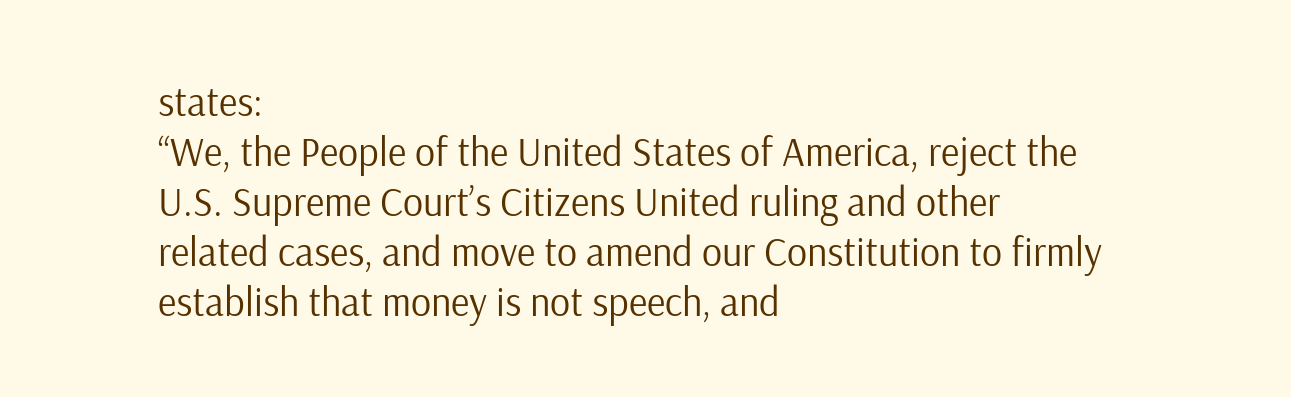states:
“We, the People of the United States of America, reject the U.S. Supreme Court’s Citizens United ruling and other related cases, and move to amend our Constitution to firmly establish that money is not speech, and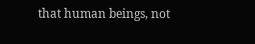that human beings, not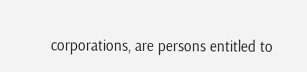corporations, are persons entitled to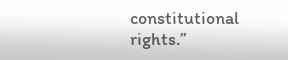constitutional rights.”